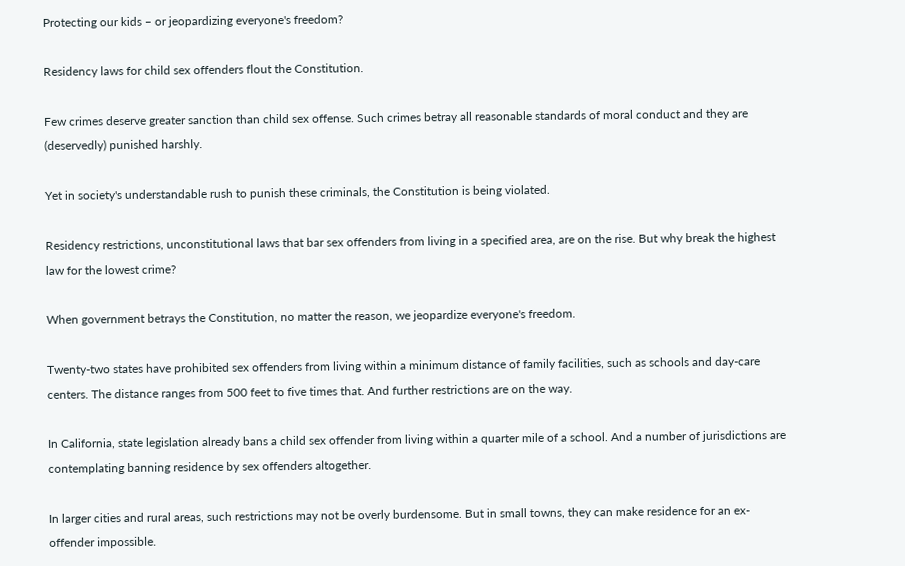Protecting our kids – or jeopardizing everyone's freedom?

Residency laws for child sex offenders flout the Constitution.

Few crimes deserve greater sanction than child sex offense. Such crimes betray all reasonable standards of moral conduct and they are (deservedly) punished harshly.

Yet in society's understandable rush to punish these criminals, the Constitution is being violated.

Residency restrictions, unconstitutional laws that bar sex offenders from living in a specified area, are on the rise. But why break the highest law for the lowest crime?

When government betrays the Constitution, no matter the reason, we jeopardize everyone's freedom.

Twenty-two states have prohibited sex offenders from living within a minimum distance of family facilities, such as schools and day-care centers. The distance ranges from 500 feet to five times that. And further restrictions are on the way.

In California, state legislation already bans a child sex offender from living within a quarter mile of a school. And a number of jurisdictions are contemplating banning residence by sex offenders altogether.

In larger cities and rural areas, such restrictions may not be overly burdensome. But in small towns, they can make residence for an ex-offender impossible.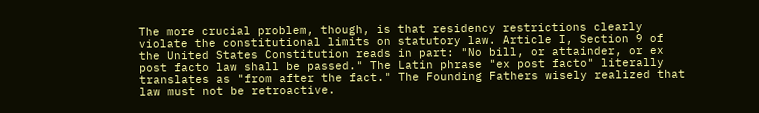The more crucial problem, though, is that residency restrictions clearly violate the constitutional limits on statutory law. Article I, Section 9 of the United States Constitution reads in part: "No bill, or attainder, or ex post facto law shall be passed." The Latin phrase "ex post facto" literally translates as "from after the fact." The Founding Fathers wisely realized that law must not be retroactive.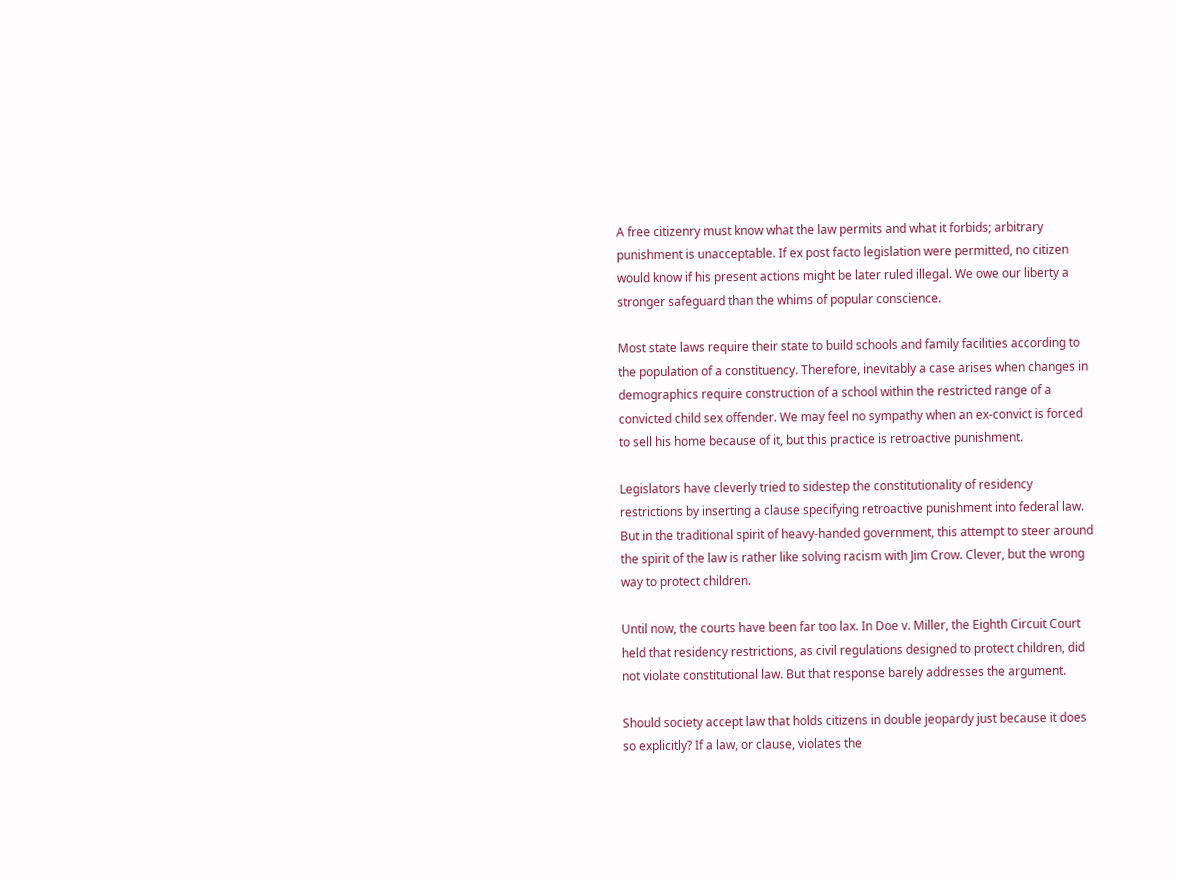A free citizenry must know what the law permits and what it forbids; arbitrary punishment is unacceptable. If ex post facto legislation were permitted, no citizen would know if his present actions might be later ruled illegal. We owe our liberty a stronger safeguard than the whims of popular conscience.

Most state laws require their state to build schools and family facilities according to the population of a constituency. Therefore, inevitably a case arises when changes in demographics require construction of a school within the restricted range of a convicted child sex offender. We may feel no sympathy when an ex-convict is forced to sell his home because of it, but this practice is retroactive punishment.

Legislators have cleverly tried to sidestep the constitutionality of residency restrictions by inserting a clause specifying retroactive punishment into federal law. But in the traditional spirit of heavy-handed government, this attempt to steer around the spirit of the law is rather like solving racism with Jim Crow. Clever, but the wrong way to protect children.

Until now, the courts have been far too lax. In Doe v. Miller, the Eighth Circuit Court held that residency restrictions, as civil regulations designed to protect children, did not violate constitutional law. But that response barely addresses the argument.

Should society accept law that holds citizens in double jeopardy just because it does so explicitly? If a law, or clause, violates the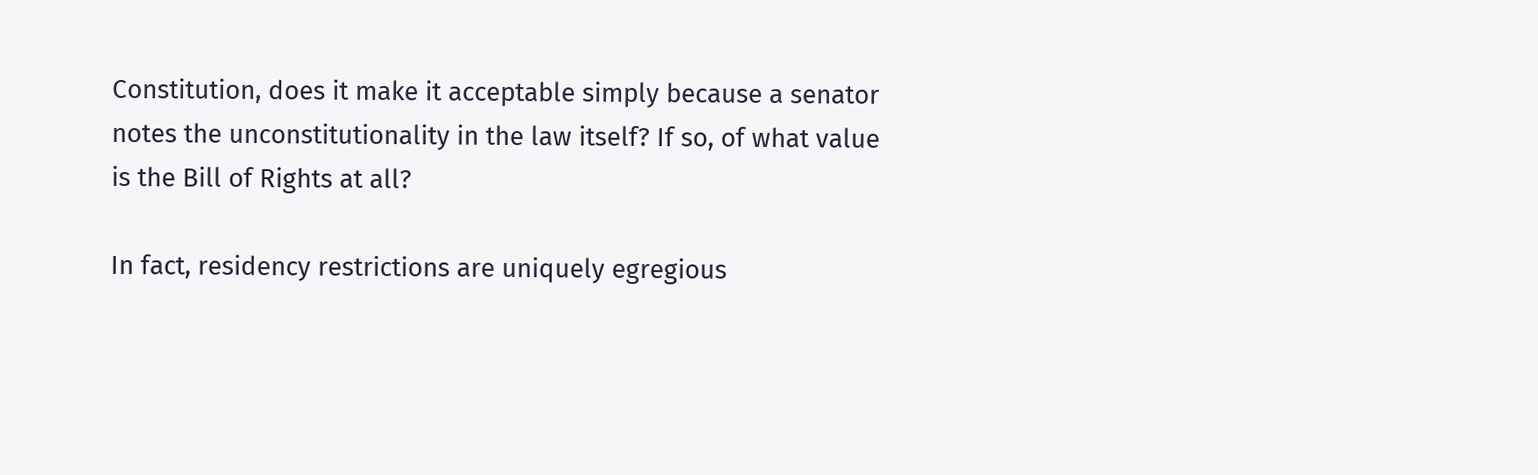Constitution, does it make it acceptable simply because a senator notes the unconstitutionality in the law itself? If so, of what value is the Bill of Rights at all?

In fact, residency restrictions are uniquely egregious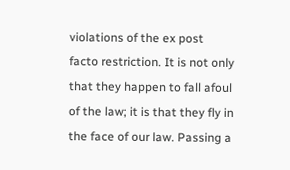violations of the ex post facto restriction. It is not only that they happen to fall afoul of the law; it is that they fly in the face of our law. Passing a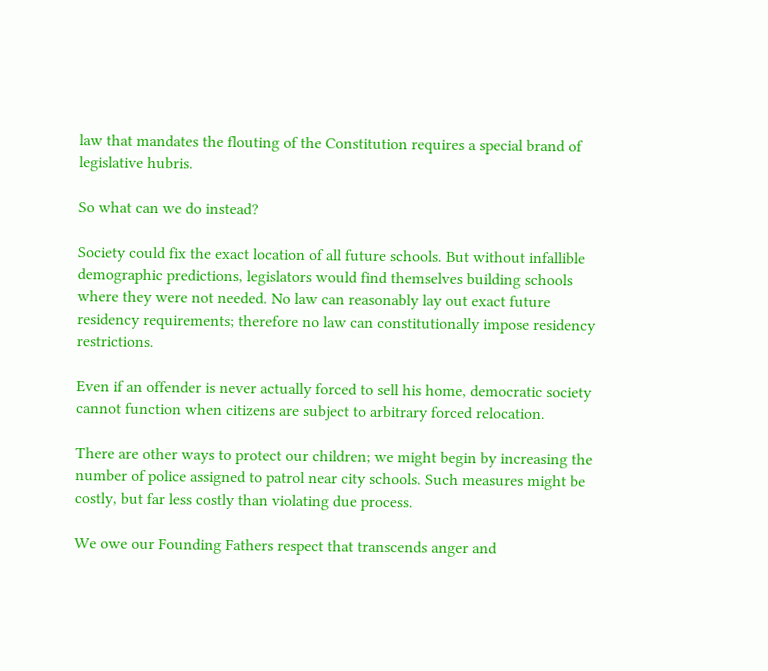law that mandates the flouting of the Constitution requires a special brand of legislative hubris.

So what can we do instead?

Society could fix the exact location of all future schools. But without infallible demographic predictions, legislators would find themselves building schools where they were not needed. No law can reasonably lay out exact future residency requirements; therefore no law can constitutionally impose residency restrictions.

Even if an offender is never actually forced to sell his home, democratic society cannot function when citizens are subject to arbitrary forced relocation.

There are other ways to protect our children; we might begin by increasing the number of police assigned to patrol near city schools. Such measures might be costly, but far less costly than violating due process.

We owe our Founding Fathers respect that transcends anger and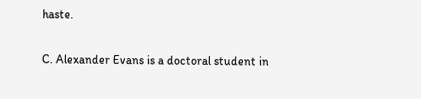haste.

C. Alexander Evans is a doctoral student in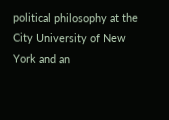political philosophy at the City University of New York and an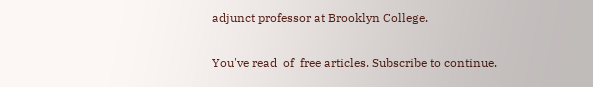adjunct professor at Brooklyn College.

You've read  of  free articles. Subscribe to continue.